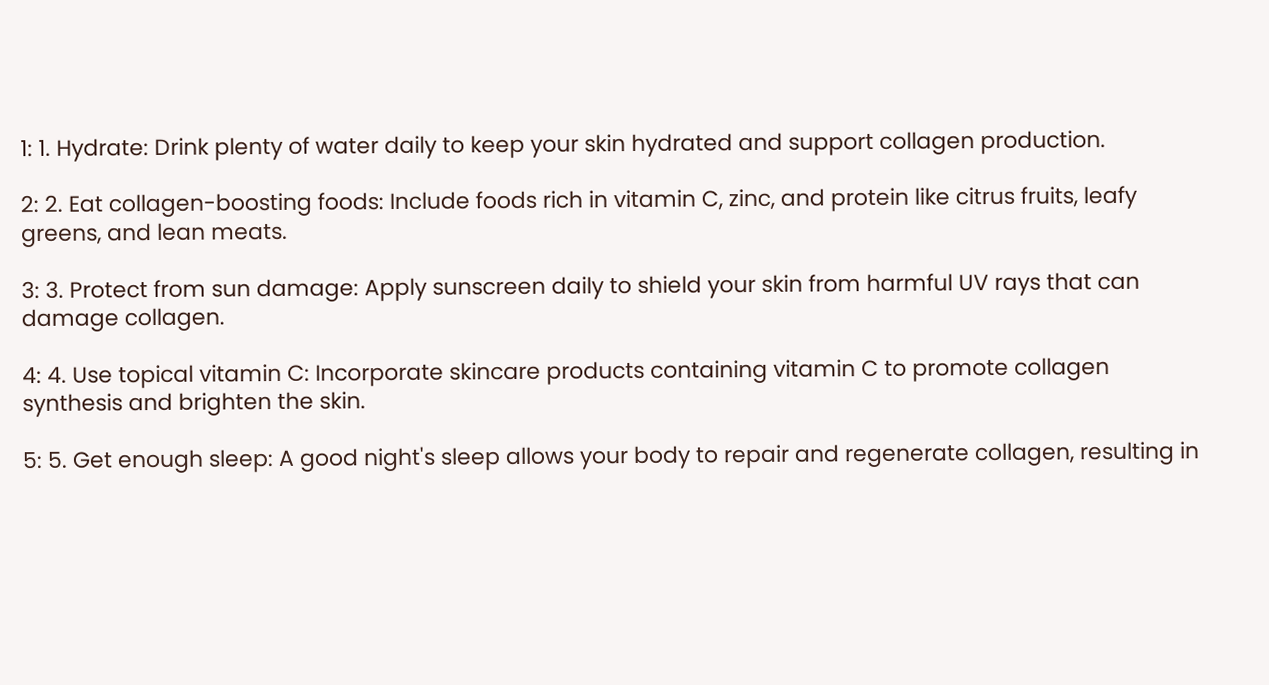1: 1. Hydrate: Drink plenty of water daily to keep your skin hydrated and support collagen production.

2: 2. Eat collagen-boosting foods: Include foods rich in vitamin C, zinc, and protein like citrus fruits, leafy greens, and lean meats.

3: 3. Protect from sun damage: Apply sunscreen daily to shield your skin from harmful UV rays that can damage collagen.

4: 4. Use topical vitamin C: Incorporate skincare products containing vitamin C to promote collagen synthesis and brighten the skin.

5: 5. Get enough sleep: A good night's sleep allows your body to repair and regenerate collagen, resulting in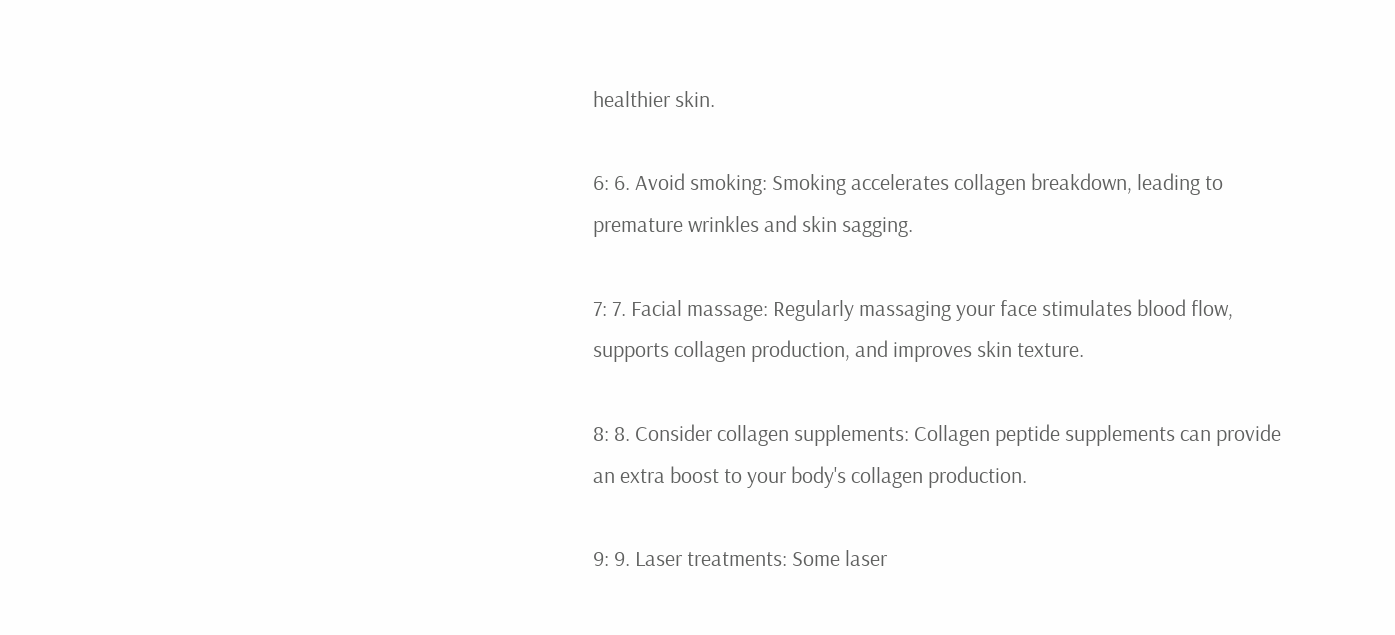healthier skin.

6: 6. Avoid smoking: Smoking accelerates collagen breakdown, leading to premature wrinkles and skin sagging.

7: 7. Facial massage: Regularly massaging your face stimulates blood flow, supports collagen production, and improves skin texture.

8: 8. Consider collagen supplements: Collagen peptide supplements can provide an extra boost to your body's collagen production.

9: 9. Laser treatments: Some laser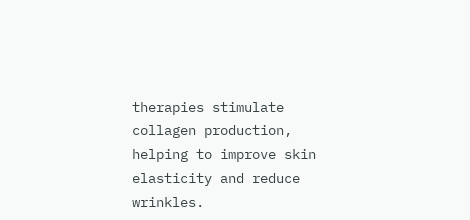therapies stimulate collagen production, helping to improve skin elasticity and reduce wrinkles.